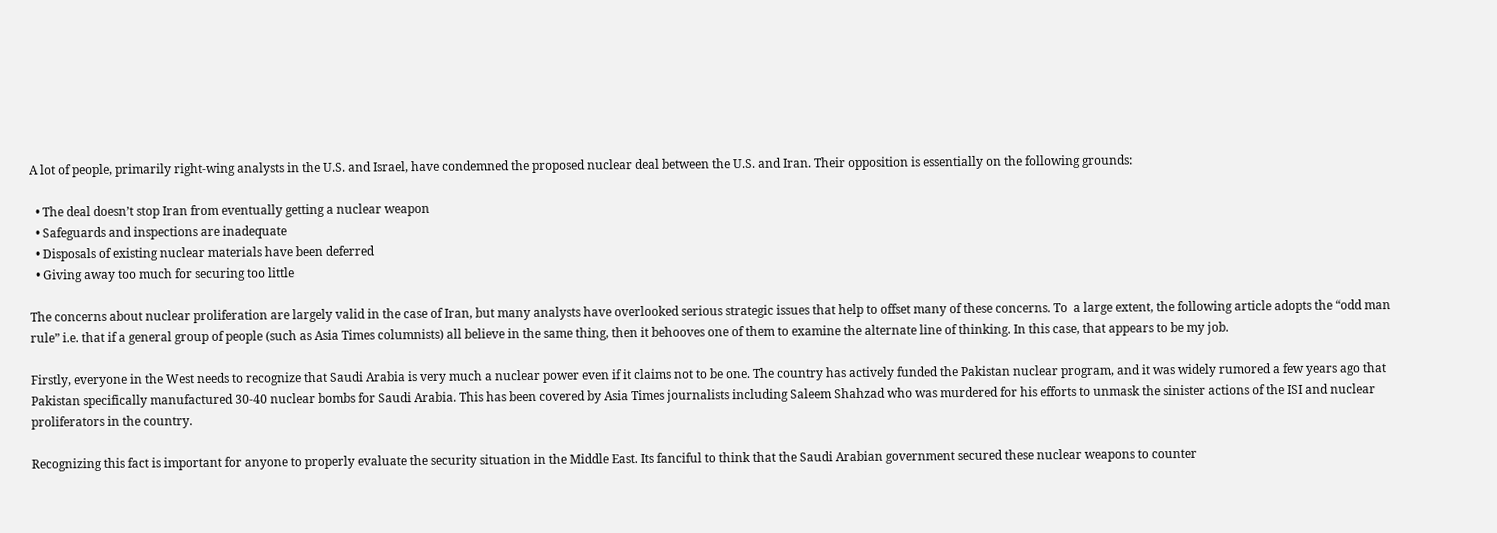A lot of people, primarily right-wing analysts in the U.S. and Israel, have condemned the proposed nuclear deal between the U.S. and Iran. Their opposition is essentially on the following grounds:

  • The deal doesn’t stop Iran from eventually getting a nuclear weapon
  • Safeguards and inspections are inadequate
  • Disposals of existing nuclear materials have been deferred
  • Giving away too much for securing too little

The concerns about nuclear proliferation are largely valid in the case of Iran, but many analysts have overlooked serious strategic issues that help to offset many of these concerns. To  a large extent, the following article adopts the “odd man rule” i.e. that if a general group of people (such as Asia Times columnists) all believe in the same thing, then it behooves one of them to examine the alternate line of thinking. In this case, that appears to be my job.

Firstly, everyone in the West needs to recognize that Saudi Arabia is very much a nuclear power even if it claims not to be one. The country has actively funded the Pakistan nuclear program, and it was widely rumored a few years ago that Pakistan specifically manufactured 30-40 nuclear bombs for Saudi Arabia. This has been covered by Asia Times journalists including Saleem Shahzad who was murdered for his efforts to unmask the sinister actions of the ISI and nuclear proliferators in the country.

Recognizing this fact is important for anyone to properly evaluate the security situation in the Middle East. Its fanciful to think that the Saudi Arabian government secured these nuclear weapons to counter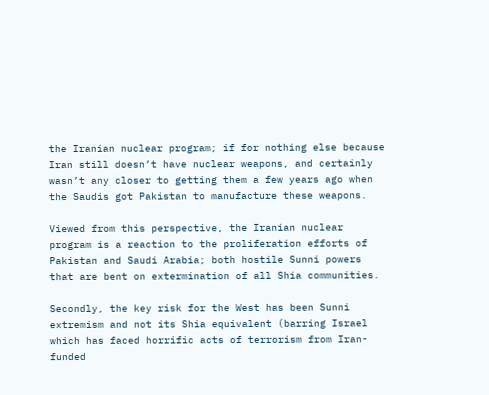the Iranian nuclear program; if for nothing else because Iran still doesn’t have nuclear weapons, and certainly wasn’t any closer to getting them a few years ago when the Saudis got Pakistan to manufacture these weapons.

Viewed from this perspective, the Iranian nuclear program is a reaction to the proliferation efforts of Pakistan and Saudi Arabia; both hostile Sunni powers that are bent on extermination of all Shia communities.

Secondly, the key risk for the West has been Sunni extremism and not its Shia equivalent (barring Israel which has faced horrific acts of terrorism from Iran-funded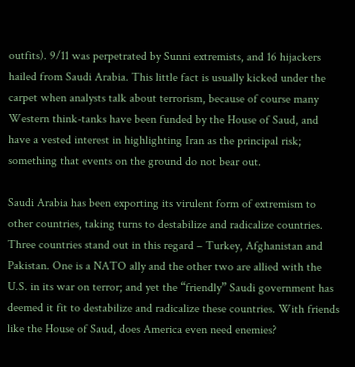outfits). 9/11 was perpetrated by Sunni extremists, and 16 hijackers hailed from Saudi Arabia. This little fact is usually kicked under the carpet when analysts talk about terrorism, because of course many Western think-tanks have been funded by the House of Saud, and have a vested interest in highlighting Iran as the principal risk; something that events on the ground do not bear out.

Saudi Arabia has been exporting its virulent form of extremism to other countries, taking turns to destabilize and radicalize countries. Three countries stand out in this regard – Turkey, Afghanistan and Pakistan. One is a NATO ally and the other two are allied with the U.S. in its war on terror; and yet the “friendly” Saudi government has deemed it fit to destabilize and radicalize these countries. With friends like the House of Saud, does America even need enemies?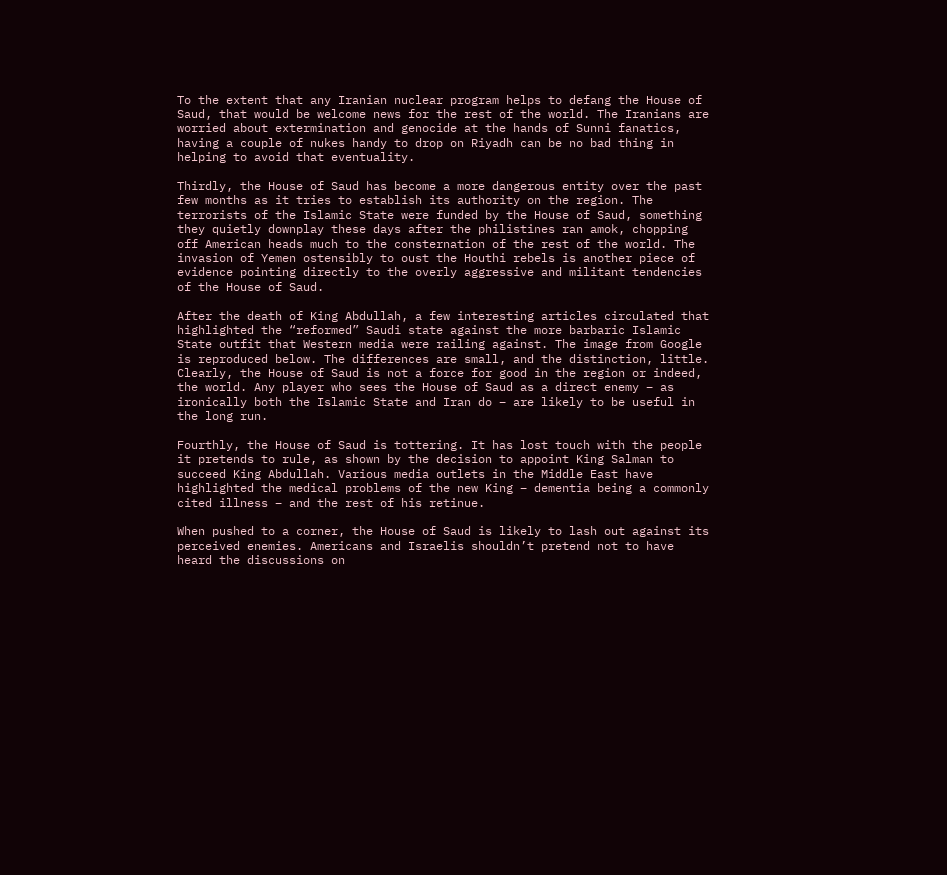To the extent that any Iranian nuclear program helps to defang the House of Saud, that would be welcome news for the rest of the world. The Iranians are worried about extermination and genocide at the hands of Sunni fanatics, having a couple of nukes handy to drop on Riyadh can be no bad thing in helping to avoid that eventuality.

Thirdly, the House of Saud has become a more dangerous entity over the past few months as it tries to establish its authority on the region. The terrorists of the Islamic State were funded by the House of Saud, something they quietly downplay these days after the philistines ran amok, chopping off American heads much to the consternation of the rest of the world. The invasion of Yemen ostensibly to oust the Houthi rebels is another piece of evidence pointing directly to the overly aggressive and militant tendencies of the House of Saud.

After the death of King Abdullah, a few interesting articles circulated that highlighted the “reformed” Saudi state against the more barbaric Islamic State outfit that Western media were railing against. The image from Google is reproduced below. The differences are small, and the distinction, little. Clearly, the House of Saud is not a force for good in the region or indeed, the world. Any player who sees the House of Saud as a direct enemy – as ironically both the Islamic State and Iran do – are likely to be useful in the long run.

Fourthly, the House of Saud is tottering. It has lost touch with the people it pretends to rule, as shown by the decision to appoint King Salman to succeed King Abdullah. Various media outlets in the Middle East have highlighted the medical problems of the new King – dementia being a commonly cited illness – and the rest of his retinue.

When pushed to a corner, the House of Saud is likely to lash out against its perceived enemies. Americans and Israelis shouldn’t pretend not to have heard the discussions on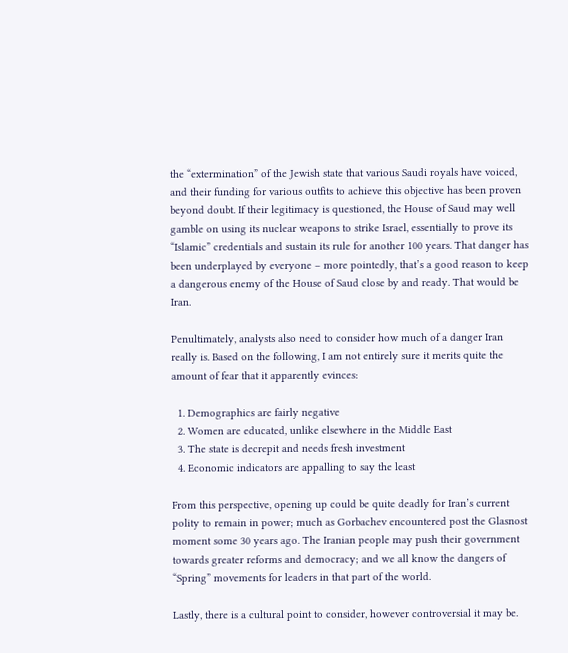the “extermination” of the Jewish state that various Saudi royals have voiced, and their funding for various outfits to achieve this objective has been proven beyond doubt. If their legitimacy is questioned, the House of Saud may well gamble on using its nuclear weapons to strike Israel, essentially to prove its “Islamic” credentials and sustain its rule for another 100 years. That danger has been underplayed by everyone – more pointedly, that’s a good reason to keep a dangerous enemy of the House of Saud close by and ready. That would be Iran.

Penultimately, analysts also need to consider how much of a danger Iran really is. Based on the following, I am not entirely sure it merits quite the amount of fear that it apparently evinces:

  1. Demographics are fairly negative
  2. Women are educated, unlike elsewhere in the Middle East
  3. The state is decrepit and needs fresh investment
  4. Economic indicators are appalling to say the least

From this perspective, opening up could be quite deadly for Iran’s current polity to remain in power; much as Gorbachev encountered post the Glasnost moment some 30 years ago. The Iranian people may push their government towards greater reforms and democracy; and we all know the dangers of “Spring” movements for leaders in that part of the world.

Lastly, there is a cultural point to consider, however controversial it may be.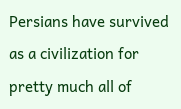Persians have survived as a civilization for pretty much all of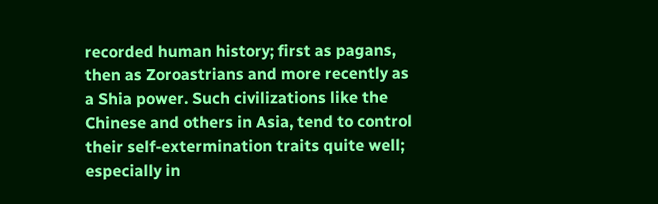recorded human history; first as pagans, then as Zoroastrians and more recently as a Shia power. Such civilizations like the Chinese and others in Asia, tend to control their self-extermination traits quite well; especially in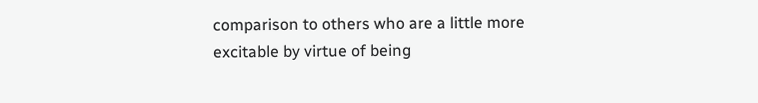comparison to others who are a little more excitable by virtue of being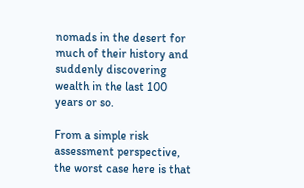nomads in the desert for much of their history and suddenly discovering wealth in the last 100 years or so.

From a simple risk assessment perspective, the worst case here is that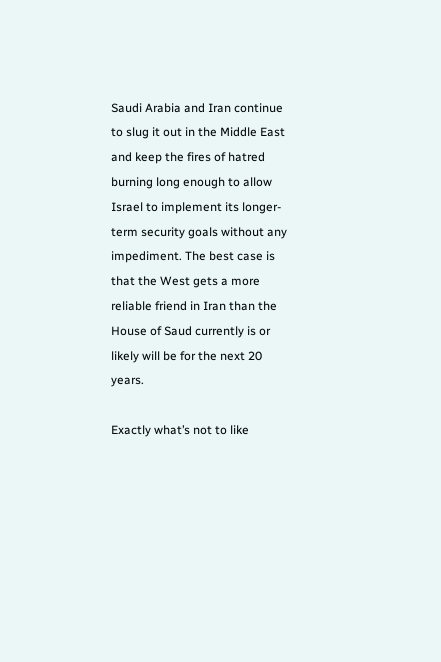Saudi Arabia and Iran continue to slug it out in the Middle East and keep the fires of hatred burning long enough to allow Israel to implement its longer-term security goals without any impediment. The best case is that the West gets a more reliable friend in Iran than the House of Saud currently is or likely will be for the next 20 years.

Exactly what’s not to like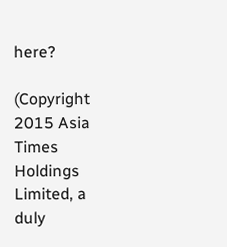here?

(Copyright 2015 Asia Times Holdings Limited, a duly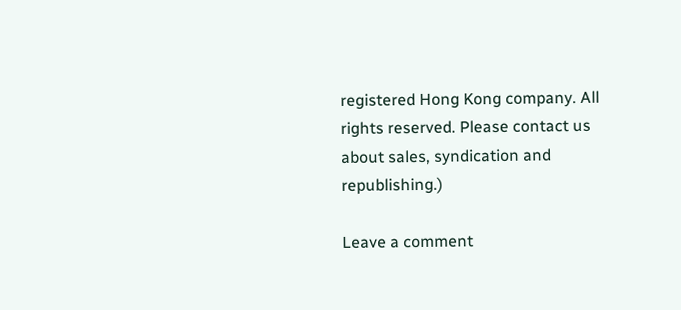registered Hong Kong company. All rights reserved. Please contact us about sales, syndication and republishing.)

Leave a comment